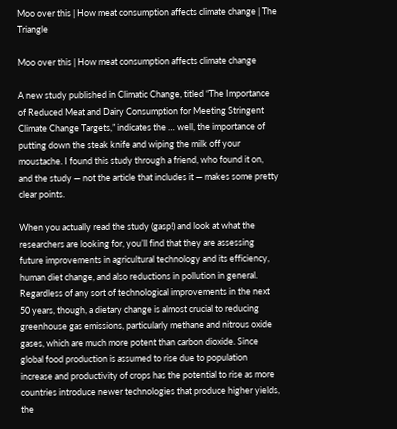Moo over this | How meat consumption affects climate change | The Triangle

Moo over this | How meat consumption affects climate change

A new study published in Climatic Change, titled “The Importance of Reduced Meat and Dairy Consumption for Meeting Stringent Climate Change Targets,” indicates the … well, the importance of putting down the steak knife and wiping the milk off your moustache. I found this study through a friend, who found it on, and the study — not the article that includes it — makes some pretty clear points.

When you actually read the study (gasp!) and look at what the researchers are looking for, you’ll find that they are assessing future improvements in agricultural technology and its efficiency, human diet change, and also reductions in pollution in general. Regardless of any sort of technological improvements in the next 50 years, though, a dietary change is almost crucial to reducing greenhouse gas emissions, particularly methane and nitrous oxide gases, which are much more potent than carbon dioxide. Since global food production is assumed to rise due to population increase and productivity of crops has the potential to rise as more countries introduce newer technologies that produce higher yields, the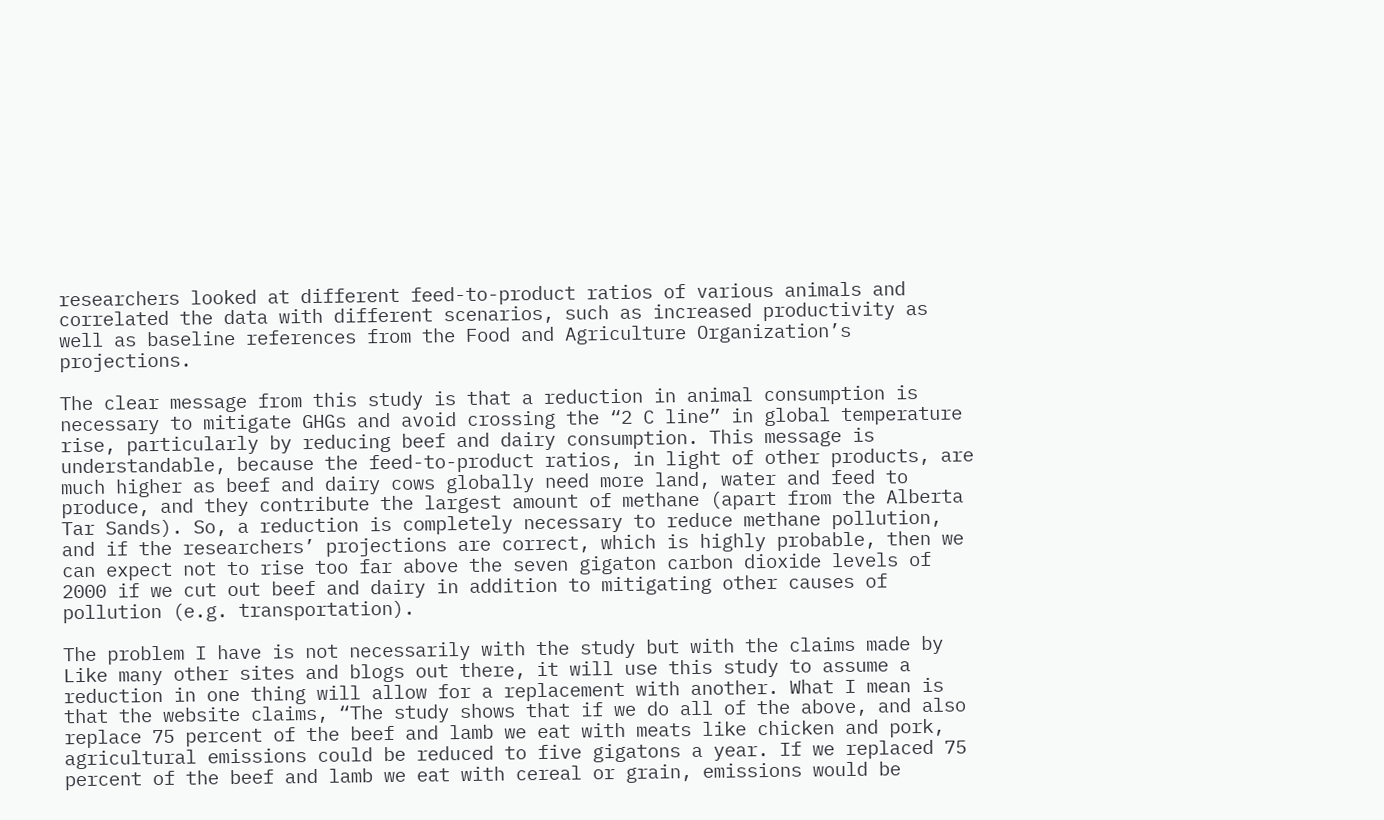researchers looked at different feed-to-product ratios of various animals and correlated the data with different scenarios, such as increased productivity as well as baseline references from the Food and Agriculture Organization’s projections.

The clear message from this study is that a reduction in animal consumption is necessary to mitigate GHGs and avoid crossing the “2 C line” in global temperature rise, particularly by reducing beef and dairy consumption. This message is understandable, because the feed-to-product ratios, in light of other products, are much higher as beef and dairy cows globally need more land, water and feed to produce, and they contribute the largest amount of methane (apart from the Alberta Tar Sands). So, a reduction is completely necessary to reduce methane pollution, and if the researchers’ projections are correct, which is highly probable, then we can expect not to rise too far above the seven gigaton carbon dioxide levels of 2000 if we cut out beef and dairy in addition to mitigating other causes of pollution (e.g. transportation).

The problem I have is not necessarily with the study but with the claims made by Like many other sites and blogs out there, it will use this study to assume a reduction in one thing will allow for a replacement with another. What I mean is that the website claims, “The study shows that if we do all of the above, and also replace 75 percent of the beef and lamb we eat with meats like chicken and pork, agricultural emissions could be reduced to five gigatons a year. If we replaced 75 percent of the beef and lamb we eat with cereal or grain, emissions would be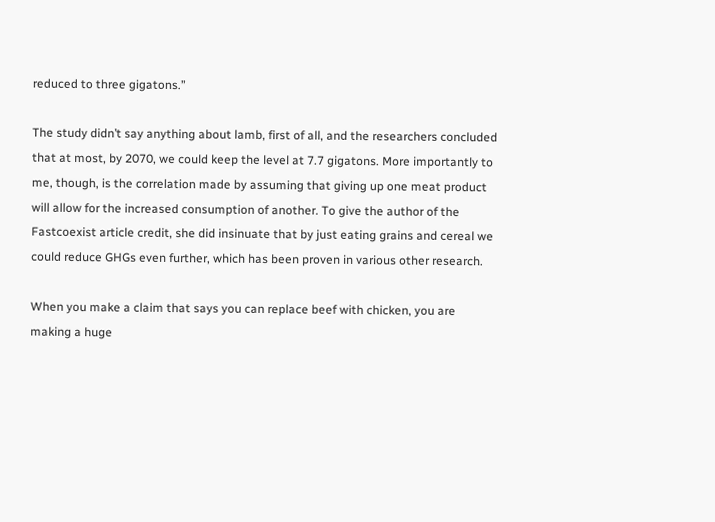reduced to three gigatons.”

The study didn’t say anything about lamb, first of all, and the researchers concluded that at most, by 2070, we could keep the level at 7.7 gigatons. More importantly to me, though, is the correlation made by assuming that giving up one meat product will allow for the increased consumption of another. To give the author of the Fastcoexist article credit, she did insinuate that by just eating grains and cereal we could reduce GHGs even further, which has been proven in various other research.

When you make a claim that says you can replace beef with chicken, you are making a huge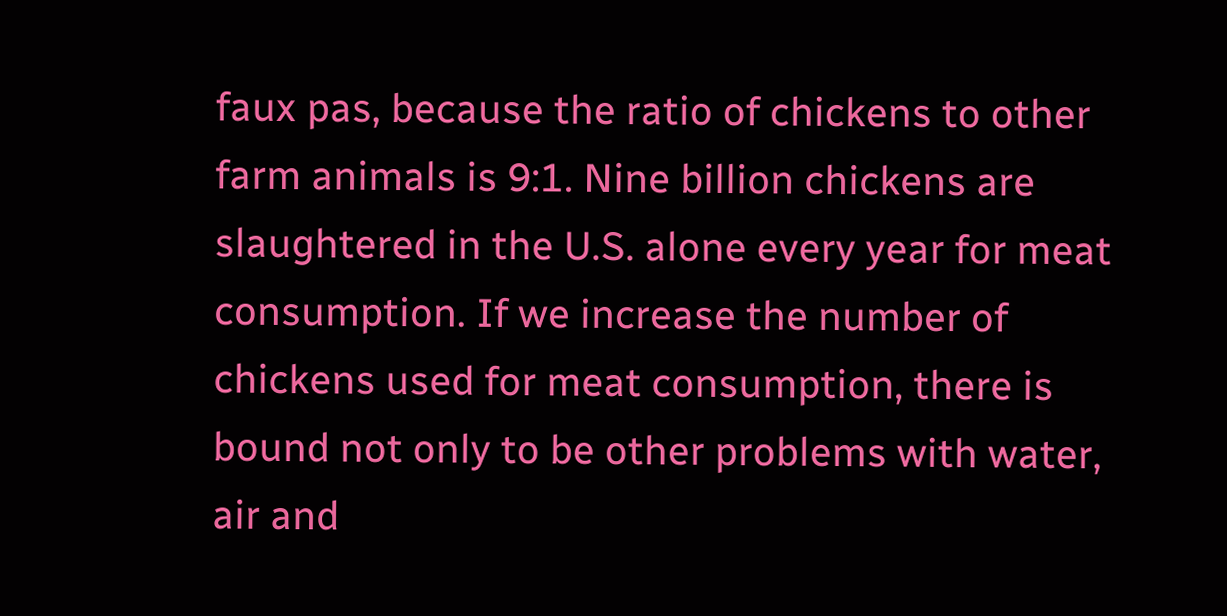faux pas, because the ratio of chickens to other farm animals is 9:1. Nine billion chickens are slaughtered in the U.S. alone every year for meat consumption. If we increase the number of chickens used for meat consumption, there is bound not only to be other problems with water, air and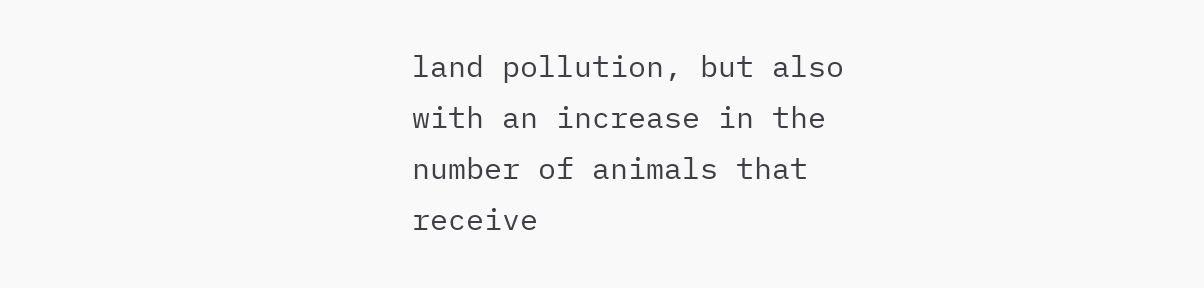land pollution, but also with an increase in the number of animals that receive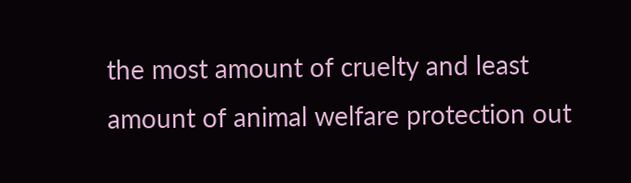the most amount of cruelty and least amount of animal welfare protection out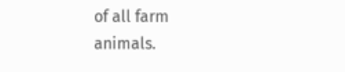of all farm animals.